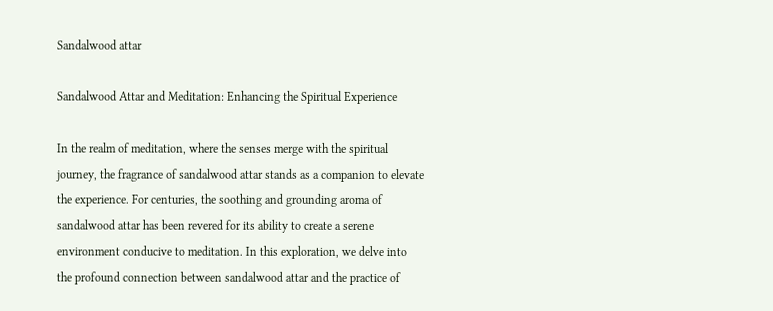Sandalwood attar

Sandalwood Attar and Meditation: Enhancing the Spiritual Experience

In the realm of meditation, where the senses merge with the spiritual journey, the fragrance of sandalwood attar stands as a companion to elevate the experience. For centuries, the soothing and grounding aroma of sandalwood attar has been revered for its ability to create a serene environment conducive to meditation. In this exploration, we delve into the profound connection between sandalwood attar and the practice of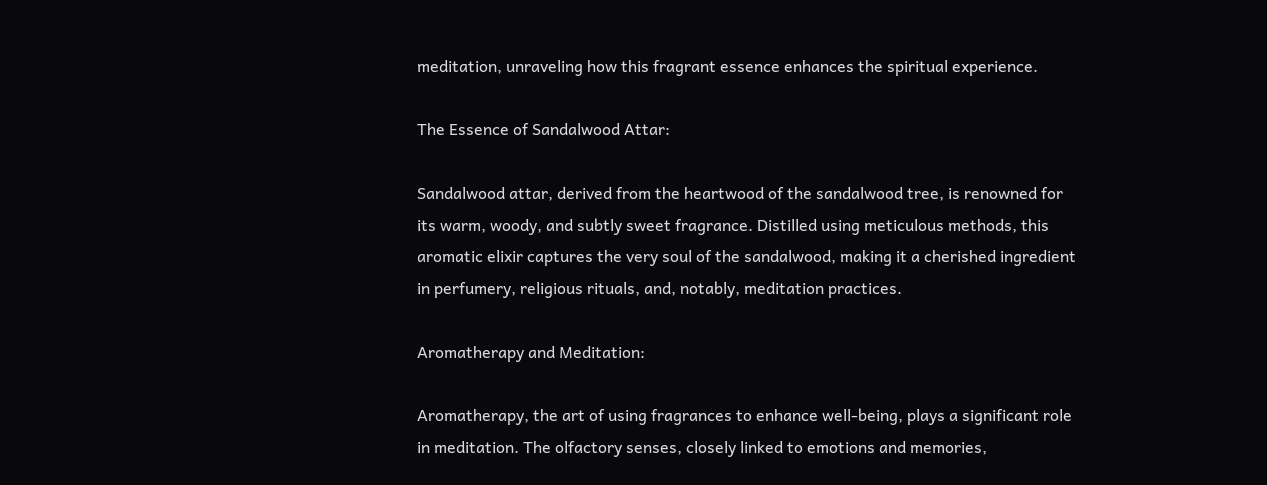meditation, unraveling how this fragrant essence enhances the spiritual experience.

The Essence of Sandalwood Attar:

Sandalwood attar, derived from the heartwood of the sandalwood tree, is renowned for its warm, woody, and subtly sweet fragrance. Distilled using meticulous methods, this aromatic elixir captures the very soul of the sandalwood, making it a cherished ingredient in perfumery, religious rituals, and, notably, meditation practices.

Aromatherapy and Meditation:

Aromatherapy, the art of using fragrances to enhance well-being, plays a significant role in meditation. The olfactory senses, closely linked to emotions and memories,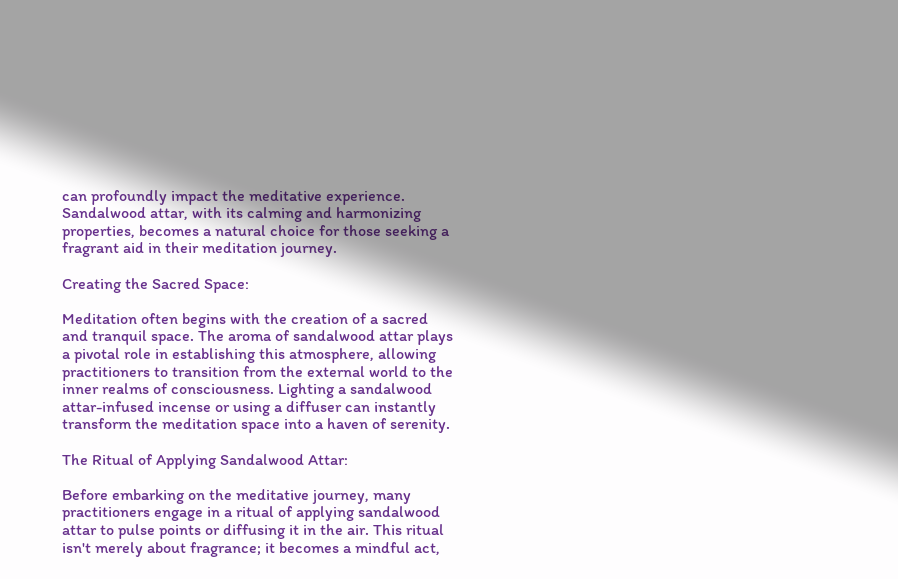can profoundly impact the meditative experience. Sandalwood attar, with its calming and harmonizing properties, becomes a natural choice for those seeking a fragrant aid in their meditation journey.

Creating the Sacred Space:

Meditation often begins with the creation of a sacred and tranquil space. The aroma of sandalwood attar plays a pivotal role in establishing this atmosphere, allowing practitioners to transition from the external world to the inner realms of consciousness. Lighting a sandalwood attar-infused incense or using a diffuser can instantly transform the meditation space into a haven of serenity.

The Ritual of Applying Sandalwood Attar:

Before embarking on the meditative journey, many practitioners engage in a ritual of applying sandalwood attar to pulse points or diffusing it in the air. This ritual isn't merely about fragrance; it becomes a mindful act,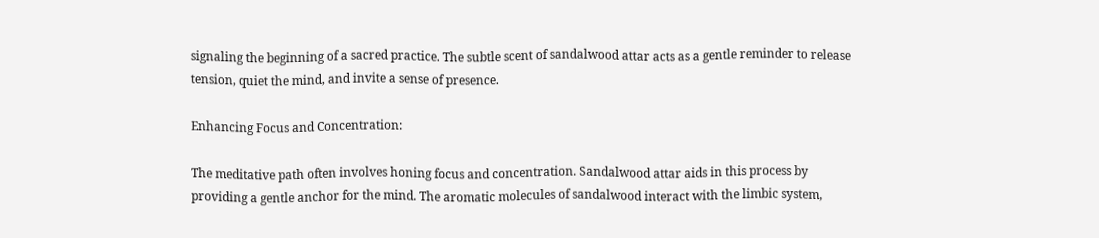signaling the beginning of a sacred practice. The subtle scent of sandalwood attar acts as a gentle reminder to release tension, quiet the mind, and invite a sense of presence.

Enhancing Focus and Concentration:

The meditative path often involves honing focus and concentration. Sandalwood attar aids in this process by providing a gentle anchor for the mind. The aromatic molecules of sandalwood interact with the limbic system,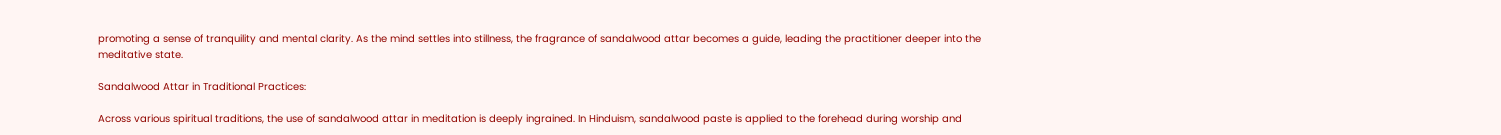promoting a sense of tranquility and mental clarity. As the mind settles into stillness, the fragrance of sandalwood attar becomes a guide, leading the practitioner deeper into the meditative state.

Sandalwood Attar in Traditional Practices:

Across various spiritual traditions, the use of sandalwood attar in meditation is deeply ingrained. In Hinduism, sandalwood paste is applied to the forehead during worship and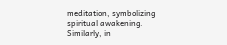meditation, symbolizing spiritual awakening. Similarly, in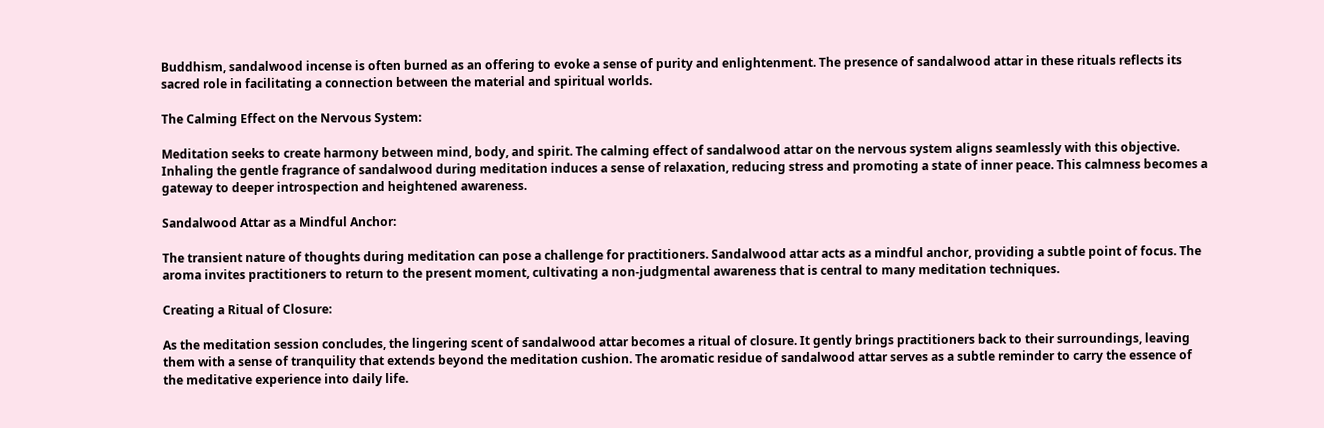Buddhism, sandalwood incense is often burned as an offering to evoke a sense of purity and enlightenment. The presence of sandalwood attar in these rituals reflects its sacred role in facilitating a connection between the material and spiritual worlds.

The Calming Effect on the Nervous System:

Meditation seeks to create harmony between mind, body, and spirit. The calming effect of sandalwood attar on the nervous system aligns seamlessly with this objective. Inhaling the gentle fragrance of sandalwood during meditation induces a sense of relaxation, reducing stress and promoting a state of inner peace. This calmness becomes a gateway to deeper introspection and heightened awareness.

Sandalwood Attar as a Mindful Anchor:

The transient nature of thoughts during meditation can pose a challenge for practitioners. Sandalwood attar acts as a mindful anchor, providing a subtle point of focus. The aroma invites practitioners to return to the present moment, cultivating a non-judgmental awareness that is central to many meditation techniques.

Creating a Ritual of Closure:

As the meditation session concludes, the lingering scent of sandalwood attar becomes a ritual of closure. It gently brings practitioners back to their surroundings, leaving them with a sense of tranquility that extends beyond the meditation cushion. The aromatic residue of sandalwood attar serves as a subtle reminder to carry the essence of the meditative experience into daily life.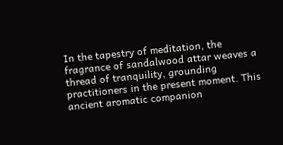In the tapestry of meditation, the fragrance of sandalwood attar weaves a thread of tranquility, grounding practitioners in the present moment. This ancient aromatic companion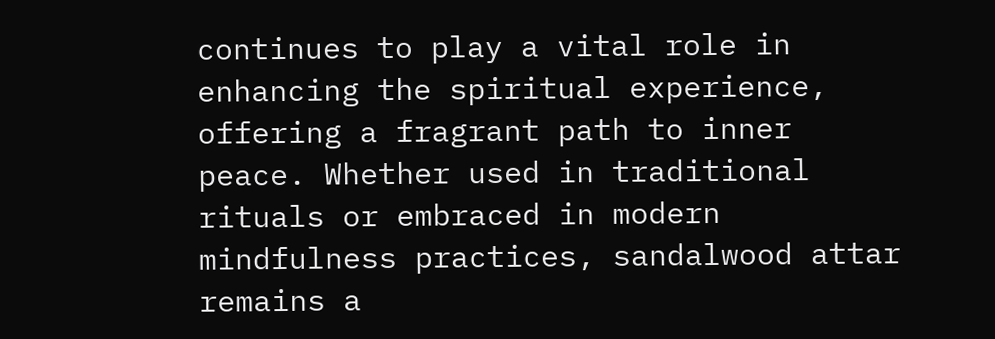continues to play a vital role in enhancing the spiritual experience, offering a fragrant path to inner peace. Whether used in traditional rituals or embraced in modern mindfulness practices, sandalwood attar remains a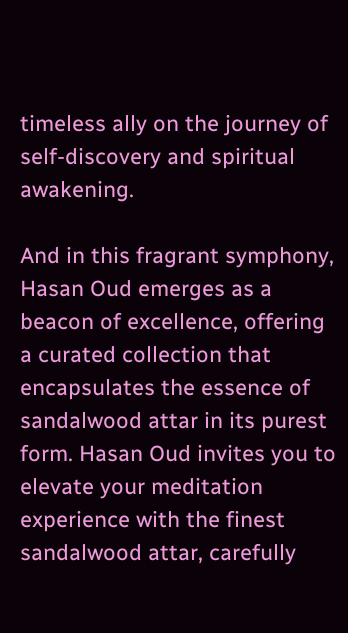timeless ally on the journey of self-discovery and spiritual awakening.

And in this fragrant symphony, Hasan Oud emerges as a beacon of excellence, offering a curated collection that encapsulates the essence of sandalwood attar in its purest form. Hasan Oud invites you to elevate your meditation experience with the finest sandalwood attar, carefully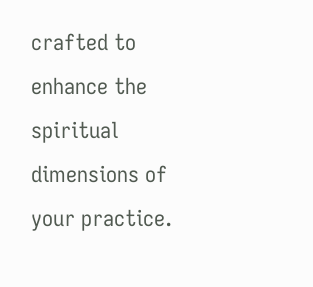crafted to enhance the spiritual dimensions of your practice.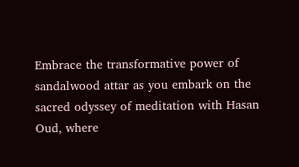Embrace the transformative power of sandalwood attar as you embark on the sacred odyssey of meditation with Hasan Oud, where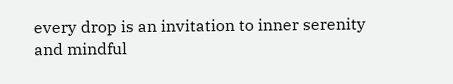every drop is an invitation to inner serenity and mindful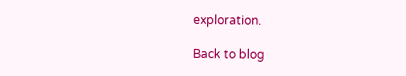exploration.

Back to blog